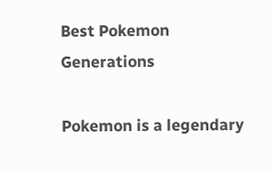Best Pokemon Generations

Pokemon is a legendary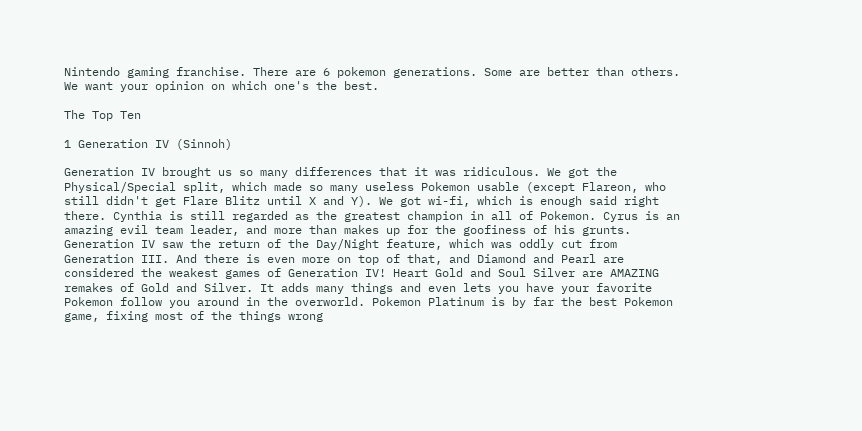Nintendo gaming franchise. There are 6 pokemon generations. Some are better than others. We want your opinion on which one's the best.

The Top Ten

1 Generation IV (Sinnoh)

Generation IV brought us so many differences that it was ridiculous. We got the Physical/Special split, which made so many useless Pokemon usable (except Flareon, who still didn't get Flare Blitz until X and Y). We got wi-fi, which is enough said right there. Cynthia is still regarded as the greatest champion in all of Pokemon. Cyrus is an amazing evil team leader, and more than makes up for the goofiness of his grunts. Generation IV saw the return of the Day/Night feature, which was oddly cut from Generation III. And there is even more on top of that, and Diamond and Pearl are considered the weakest games of Generation IV! Heart Gold and Soul Silver are AMAZING remakes of Gold and Silver. It adds many things and even lets you have your favorite Pokemon follow you around in the overworld. Pokemon Platinum is by far the best Pokemon game, fixing most of the things wrong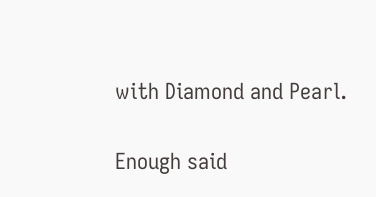with Diamond and Pearl.

Enough said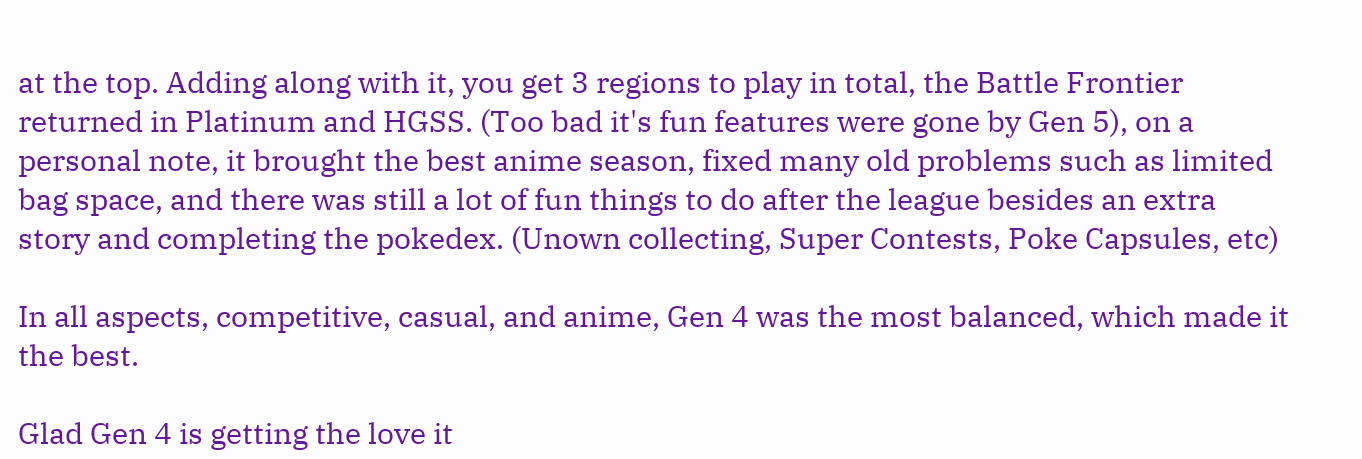at the top. Adding along with it, you get 3 regions to play in total, the Battle Frontier returned in Platinum and HGSS. (Too bad it's fun features were gone by Gen 5), on a personal note, it brought the best anime season, fixed many old problems such as limited bag space, and there was still a lot of fun things to do after the league besides an extra story and completing the pokedex. (Unown collecting, Super Contests, Poke Capsules, etc)

In all aspects, competitive, casual, and anime, Gen 4 was the most balanced, which made it the best.

Glad Gen 4 is getting the love it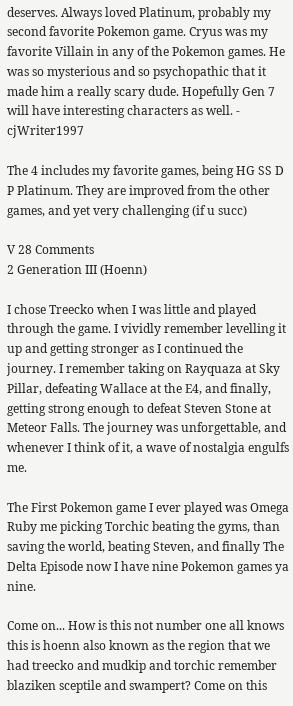deserves. Always loved Platinum, probably my second favorite Pokemon game. Cryus was my favorite Villain in any of the Pokemon games. He was so mysterious and so psychopathic that it made him a really scary dude. Hopefully Gen 7 will have interesting characters as well. - cjWriter1997

The 4 includes my favorite games, being HG SS D P Platinum. They are improved from the other games, and yet very challenging (if u succ)

V 28 Comments
2 Generation III (Hoenn)

I chose Treecko when I was little and played through the game. I vividly remember levelling it up and getting stronger as I continued the journey. I remember taking on Rayquaza at Sky Pillar, defeating Wallace at the E4, and finally, getting strong enough to defeat Steven Stone at Meteor Falls. The journey was unforgettable, and whenever I think of it, a wave of nostalgia engulfs me.

The First Pokemon game I ever played was Omega Ruby me picking Torchic beating the gyms, than saving the world, beating Steven, and finally The Delta Episode now I have nine Pokemon games ya nine.

Come on... How is this not number one all knows this is hoenn also known as the region that we had treecko and mudkip and torchic remember blaziken sceptile and swampert? Come on this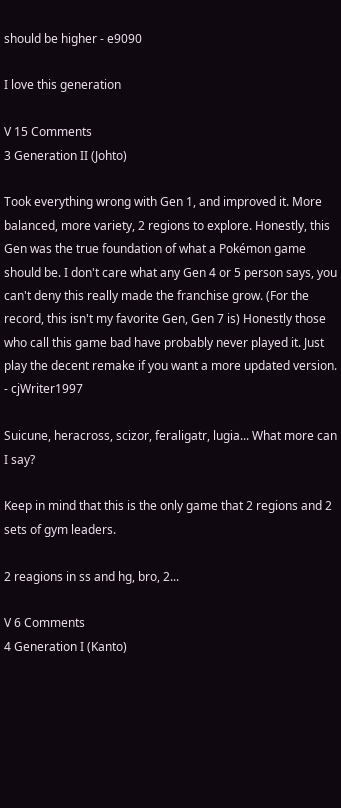should be higher - e9090

I love this generation

V 15 Comments
3 Generation II (Johto)

Took everything wrong with Gen 1, and improved it. More balanced, more variety, 2 regions to explore. Honestly, this Gen was the true foundation of what a Pokémon game should be. I don't care what any Gen 4 or 5 person says, you can't deny this really made the franchise grow. (For the record, this isn't my favorite Gen, Gen 7 is) Honestly those who call this game bad have probably never played it. Just play the decent remake if you want a more updated version. - cjWriter1997

Suicune, heracross, scizor, feraligatr, lugia... What more can I say?

Keep in mind that this is the only game that 2 regions and 2 sets of gym leaders.

2 reagions in ss and hg, bro, 2...

V 6 Comments
4 Generation I (Kanto)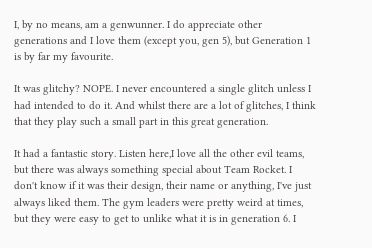I, by no means, am a genwunner. I do appreciate other generations and I love them (except you, gen 5), but Generation 1 is by far my favourite.

It was glitchy? NOPE. I never encountered a single glitch unless I had intended to do it. And whilst there are a lot of glitches, I think that they play such a small part in this great generation.

It had a fantastic story. Listen here,I love all the other evil teams, but there was always something special about Team Rocket. I don't know if it was their design, their name or anything, I've just always liked them. The gym leaders were pretty weird at times, but they were easy to get to unlike what it is in generation 6. I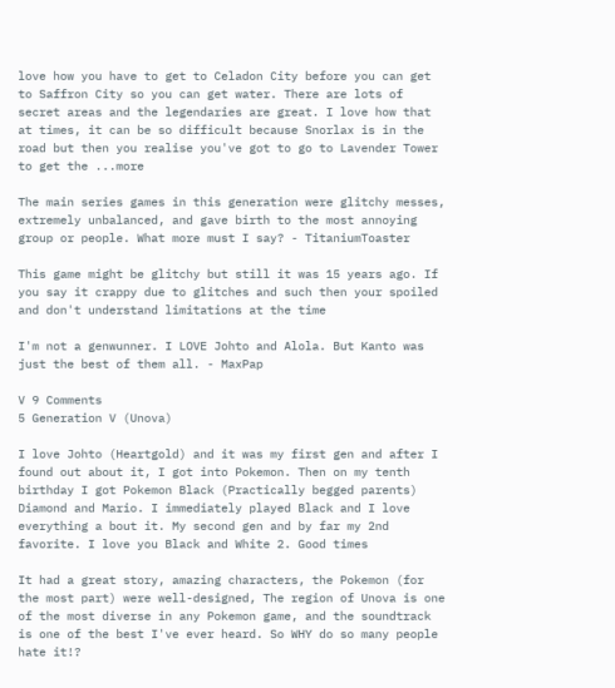love how you have to get to Celadon City before you can get to Saffron City so you can get water. There are lots of secret areas and the legendaries are great. I love how that at times, it can be so difficult because Snorlax is in the road but then you realise you've got to go to Lavender Tower to get the ...more

The main series games in this generation were glitchy messes, extremely unbalanced, and gave birth to the most annoying group or people. What more must I say? - TitaniumToaster

This game might be glitchy but still it was 15 years ago. If you say it crappy due to glitches and such then your spoiled and don't understand limitations at the time

I'm not a genwunner. I LOVE Johto and Alola. But Kanto was just the best of them all. - MaxPap

V 9 Comments
5 Generation V (Unova)

I love Johto (Heartgold) and it was my first gen and after I found out about it, I got into Pokemon. Then on my tenth birthday I got Pokemon Black (Practically begged parents) Diamond and Mario. I immediately played Black and I love everything a bout it. My second gen and by far my 2nd favorite. I love you Black and White 2. Good times

It had a great story, amazing characters, the Pokemon (for the most part) were well-designed, The region of Unova is one of the most diverse in any Pokemon game, and the soundtrack is one of the best I've ever heard. So WHY do so many people hate it!?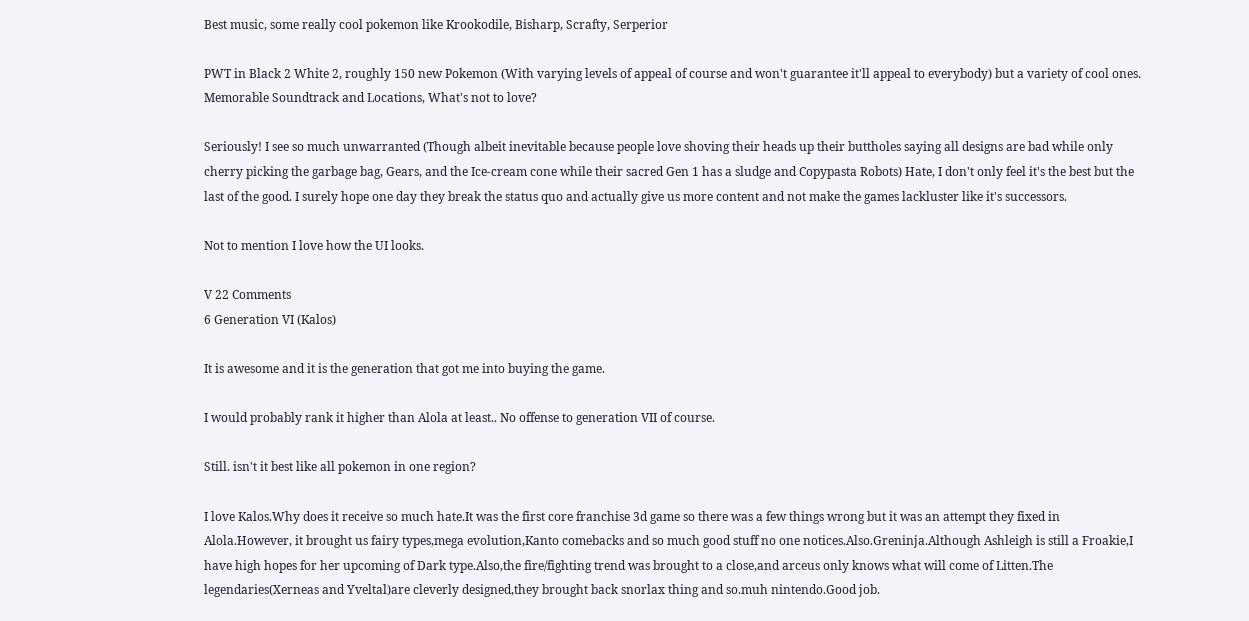Best music, some really cool pokemon like Krookodile, Bisharp, Scrafty, Serperior

PWT in Black 2 White 2, roughly 150 new Pokemon (With varying levels of appeal of course and won't guarantee it'll appeal to everybody) but a variety of cool ones. Memorable Soundtrack and Locations, What's not to love?

Seriously! I see so much unwarranted (Though albeit inevitable because people love shoving their heads up their buttholes saying all designs are bad while only cherry picking the garbage bag, Gears, and the Ice-cream cone while their sacred Gen 1 has a sludge and Copypasta Robots) Hate, I don't only feel it's the best but the last of the good. I surely hope one day they break the status quo and actually give us more content and not make the games lackluster like it's successors.

Not to mention I love how the UI looks.

V 22 Comments
6 Generation VI (Kalos)

It is awesome and it is the generation that got me into buying the game.

I would probably rank it higher than Alola at least.. No offense to generation VII of course.

Still. isn't it best like all pokemon in one region?

I love Kalos.Why does it receive so much hate.It was the first core franchise 3d game so there was a few things wrong but it was an attempt they fixed in Alola.However, it brought us fairy types,mega evolution,Kanto comebacks and so much good stuff no one notices.Also.Greninja.Although Ashleigh is still a Froakie,I have high hopes for her upcoming of Dark type.Also,the fire/fighting trend was brought to a close,and arceus only knows what will come of Litten.The legendaries(Xerneas and Yveltal)are cleverly designed,they brought back snorlax thing and so.muh nintendo.Good job.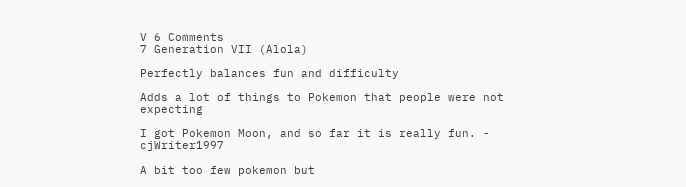V 6 Comments
7 Generation VII (Alola)

Perfectly balances fun and difficulty

Adds a lot of things to Pokemon that people were not expecting

I got Pokemon Moon, and so far it is really fun. - cjWriter1997

A bit too few pokemon but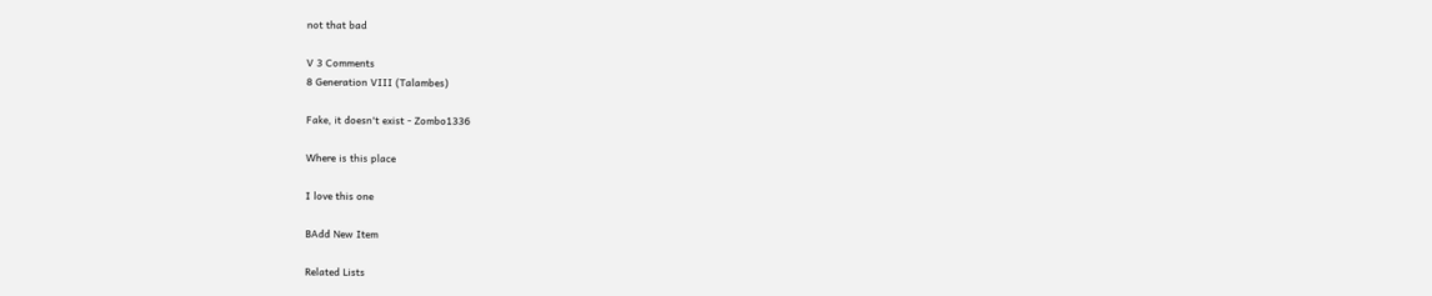not that bad

V 3 Comments
8 Generation VIII (Talambes)

Fake, it doesn't exist - Zombo1336

Where is this place

I love this one

BAdd New Item

Related Lists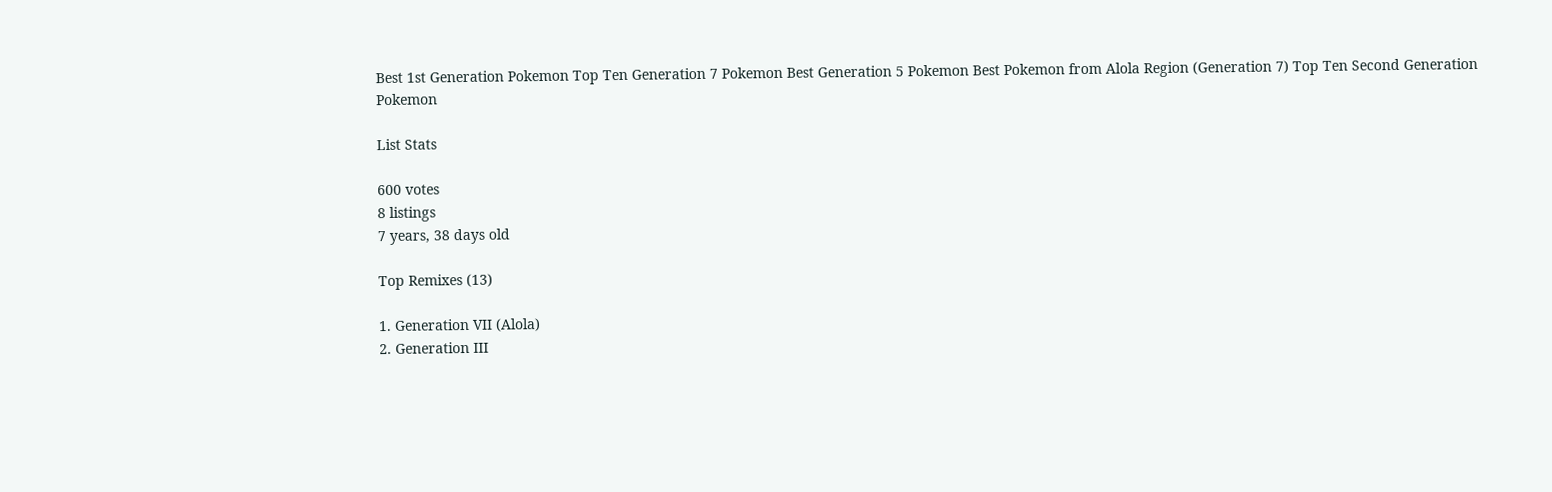Best 1st Generation Pokemon Top Ten Generation 7 Pokemon Best Generation 5 Pokemon Best Pokemon from Alola Region (Generation 7) Top Ten Second Generation Pokemon

List Stats

600 votes
8 listings
7 years, 38 days old

Top Remixes (13)

1. Generation VII (Alola)
2. Generation III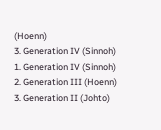(Hoenn)
3. Generation IV (Sinnoh)
1. Generation IV (Sinnoh)
2. Generation III (Hoenn)
3. Generation II (Johto)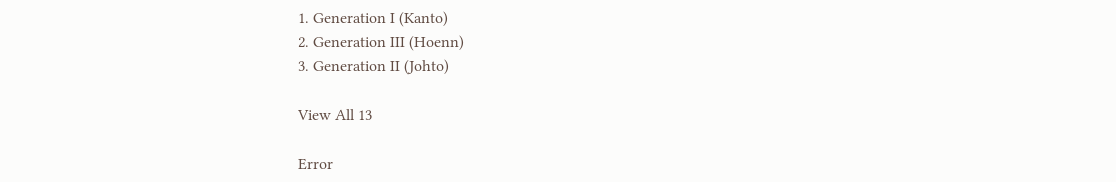1. Generation I (Kanto)
2. Generation III (Hoenn)
3. Generation II (Johto)

View All 13

Error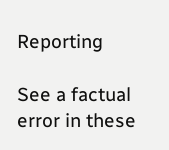Reporting

See a factual error in these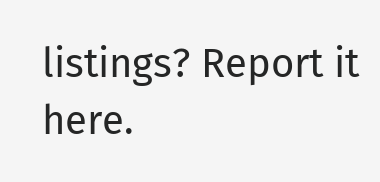listings? Report it here.